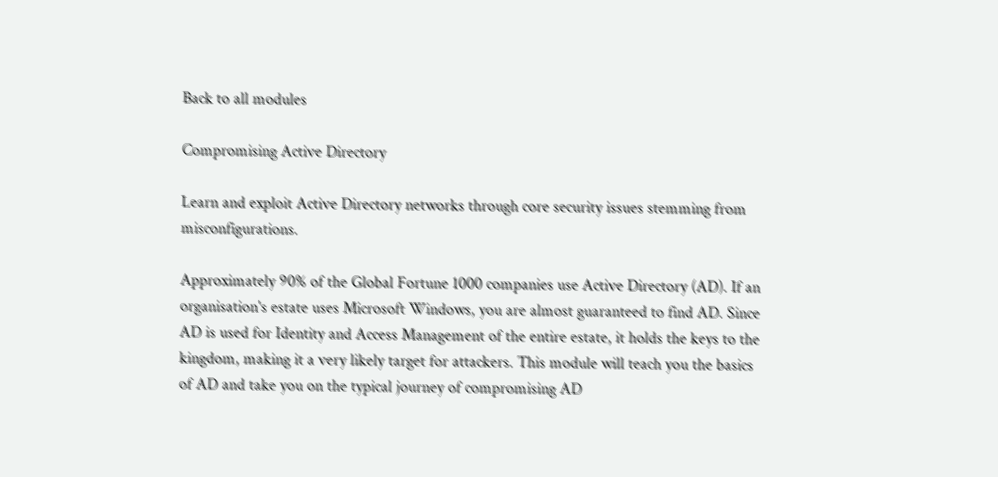Back to all modules

Compromising Active Directory

Learn and exploit Active Directory networks through core security issues stemming from misconfigurations.

Approximately 90% of the Global Fortune 1000 companies use Active Directory (AD). If an organisation's estate uses Microsoft Windows, you are almost guaranteed to find AD. Since AD is used for Identity and Access Management of the entire estate, it holds the keys to the kingdom, making it a very likely target for attackers. This module will teach you the basics of AD and take you on the typical journey of compromising AD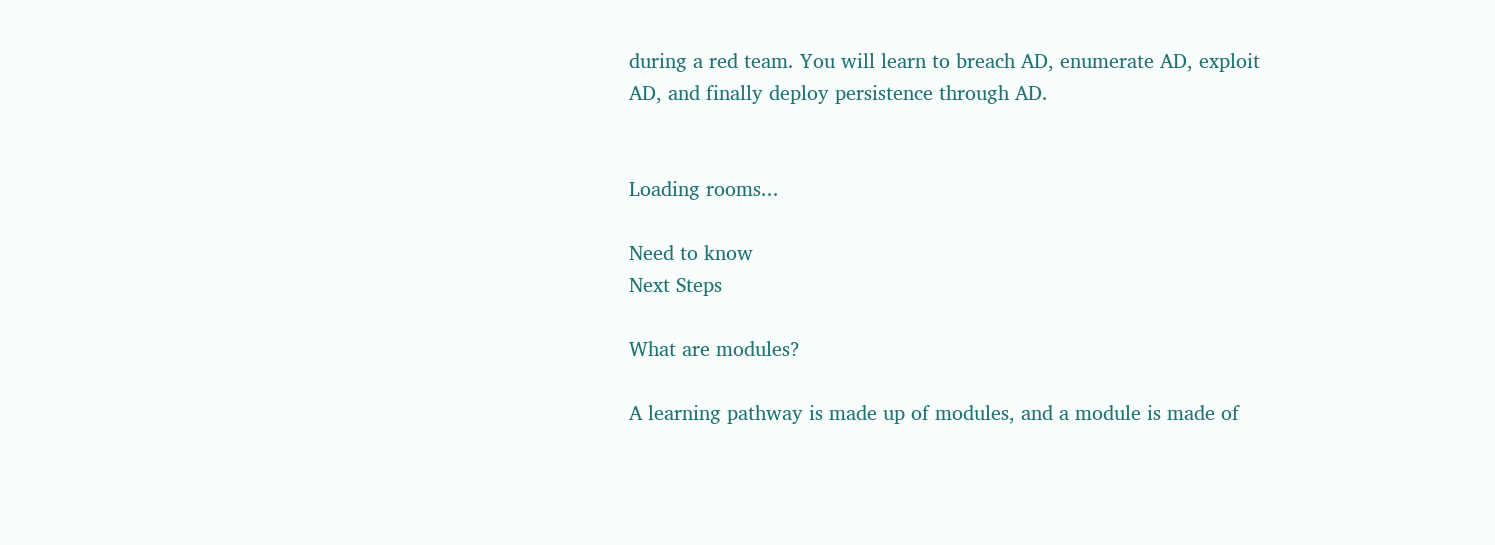during a red team. You will learn to breach AD, enumerate AD, exploit AD, and finally deploy persistence through AD.


Loading rooms...

Need to know
Next Steps

What are modules?

A learning pathway is made up of modules, and a module is made of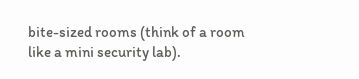bite-sized rooms (think of a room like a mini security lab).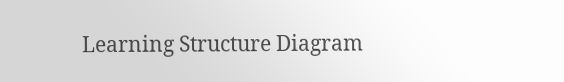Learning Structure Diagram